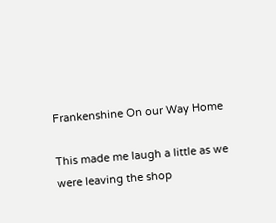Frankenshine On our Way Home

This made me laugh a little as we were leaving the shop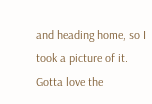and heading home, so I took a picture of it. Gotta love the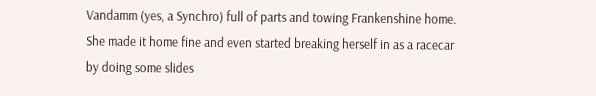Vandamm (yes, a Synchro) full of parts and towing Frankenshine home. She made it home fine and even started breaking herself in as a racecar by doing some slides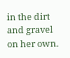in the dirt and gravel on her own.